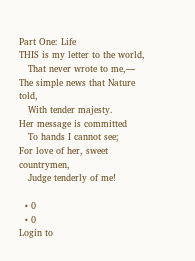Part One: Life
THIS is my letter to the world,
   That never wrote to me,—
The simple news that Nature told,
   With tender majesty.
Her message is committed
   To hands I cannot see;
For love of her, sweet countrymen,
   Judge tenderly of me!

  • 0
  • 0
Login to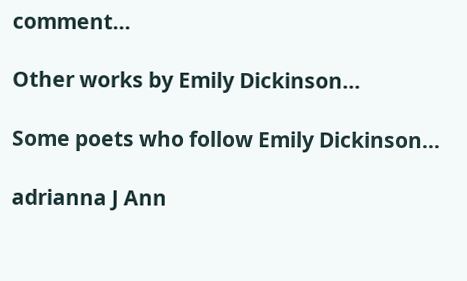comment...

Other works by Emily Dickinson...

Some poets who follow Emily Dickinson...

adrianna J Ann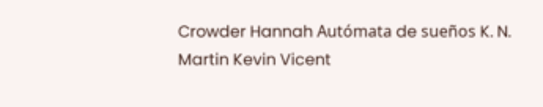Crowder Hannah Autómata de sueños K. N. Martin Kevin Vicent